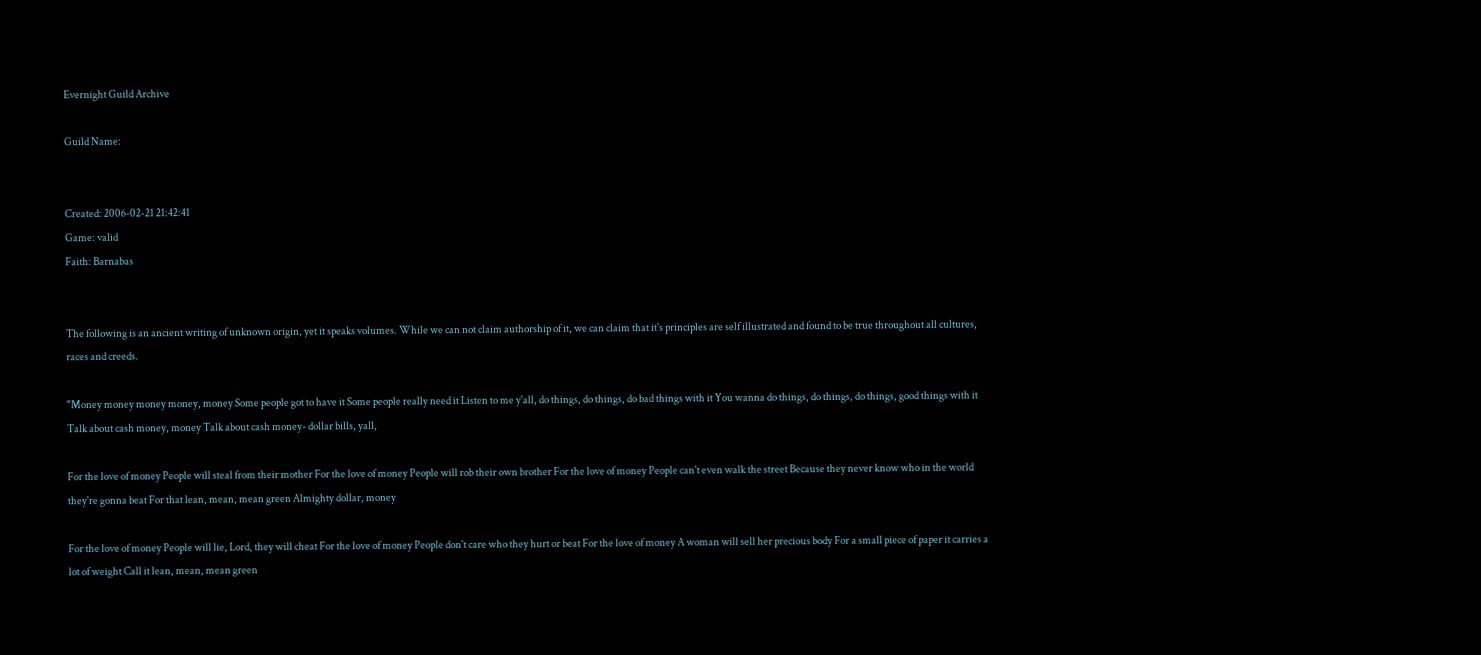Evernight Guild Archive

Guild Name:


Created: 2006-02-21 21:42:41
Game: valid
Faith: Barnabas


The following is an ancient writing of unknown origin, yet it speaks volumes. While we can not claim authorship of it, we can claim that it's principles are self illustrated and found to be true throughout all cultures, races and creeds.

"Money money money money, money Some people got to have it Some people really need it Listen to me y'all, do things, do things, do bad things with it You wanna do things, do things, do things, good things with it Talk about cash money, money Talk about cash money- dollar bills, yall,

For the love of money People will steal from their mother For the love of money People will rob their own brother For the love of money People can't even walk the street Because they never know who in the world they're gonna beat For that lean, mean, mean green Almighty dollar, money

For the love of money People will lie, Lord, they will cheat For the love of money People don't care who they hurt or beat For the love of money A woman will sell her precious body For a small piece of paper it carries a lot of weight Call it lean, mean, mean green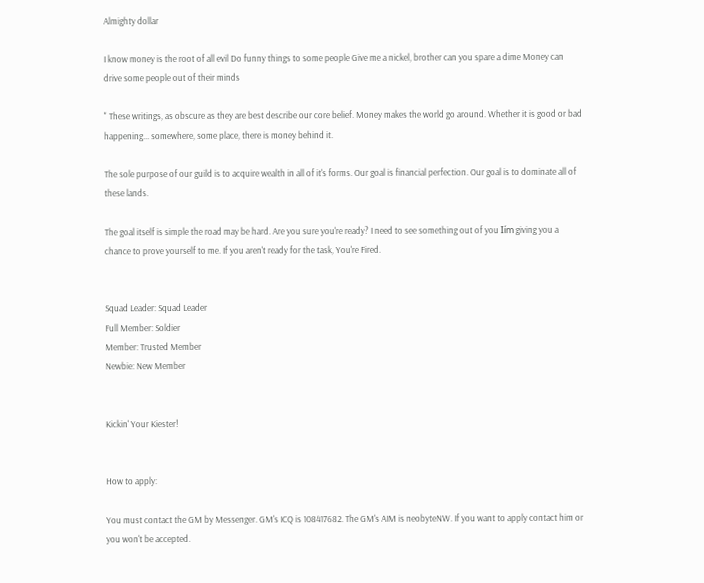Almighty dollar

I know money is the root of all evil Do funny things to some people Give me a nickel, brother can you spare a dime Money can drive some people out of their minds

" These writings, as obscure as they are best describe our core belief. Money makes the world go around. Whether it is good or bad happening... somewhere, some place, there is money behind it.

The sole purpose of our guild is to acquire wealth in all of it's forms. Our goal is financial perfection. Our goal is to dominate all of these lands.

The goal itself is simple the road may be hard. Are you sure you're ready? I need to see something out of you Iím giving you a chance to prove yourself to me. If you aren't ready for the task, You're Fired.


Squad Leader: Squad Leader
Full Member: Soldier
Member: Trusted Member
Newbie: New Member


Kickin' Your Kiester!


How to apply:

You must contact the GM by Messenger. GM's ICQ is 108417682. The GM's AIM is neobyteNW. If you want to apply contact him or you won't be accepted.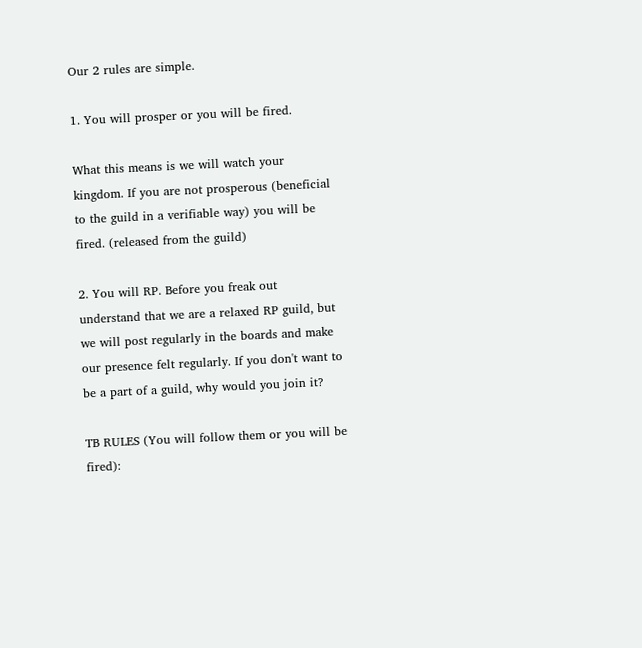Our 2 rules are simple.

1. You will prosper or you will be fired.

What this means is we will watch your kingdom. If you are not prosperous (beneficial to the guild in a verifiable way) you will be fired. (released from the guild)

2. You will RP. Before you freak out understand that we are a relaxed RP guild, but we will post regularly in the boards and make our presence felt regularly. If you don't want to be a part of a guild, why would you join it?

TB RULES (You will follow them or you will be fired):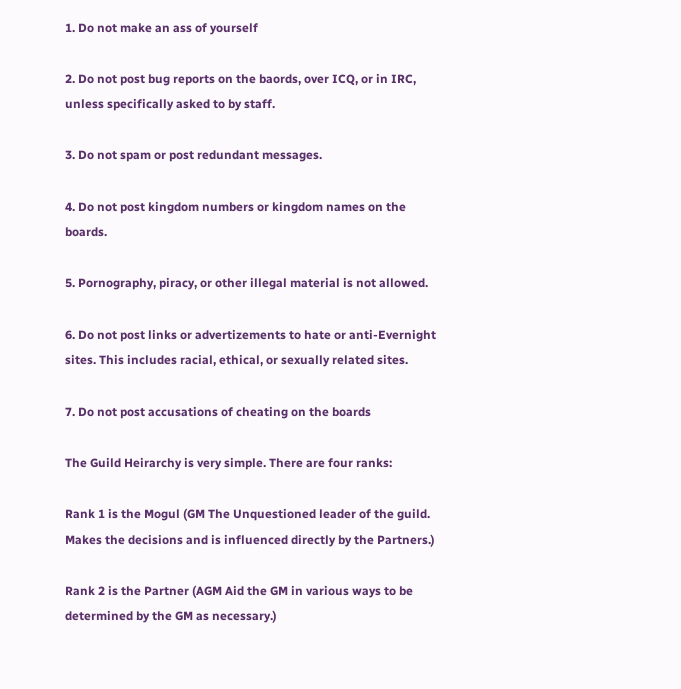1. Do not make an ass of yourself

2. Do not post bug reports on the baords, over ICQ, or in IRC, unless specifically asked to by staff.

3. Do not spam or post redundant messages.

4. Do not post kingdom numbers or kingdom names on the boards.

5. Pornography, piracy, or other illegal material is not allowed.

6. Do not post links or advertizements to hate or anti-Evernight sites. This includes racial, ethical, or sexually related sites.

7. Do not post accusations of cheating on the boards

The Guild Heirarchy is very simple. There are four ranks:

Rank 1 is the Mogul (GM The Unquestioned leader of the guild. Makes the decisions and is influenced directly by the Partners.)

Rank 2 is the Partner (AGM Aid the GM in various ways to be determined by the GM as necessary.)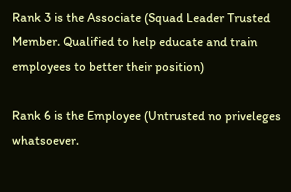Rank 3 is the Associate (Squad Leader Trusted Member. Qualified to help educate and train employees to better their position)

Rank 6 is the Employee (Untrusted no priveleges whatsoever.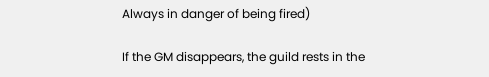Always in danger of being fired)

If the GM disappears, the guild rests in the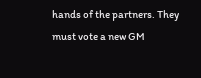hands of the partners. They must vote a new GM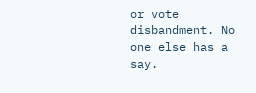or vote disbandment. No one else has a say.